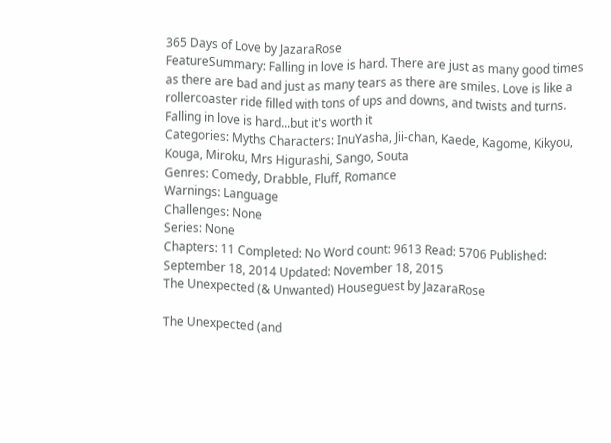365 Days of Love by JazaraRose
FeatureSummary: Falling in love is hard. There are just as many good times as there are bad and just as many tears as there are smiles. Love is like a rollercoaster ride filled with tons of ups and downs, and twists and turns. Falling in love is hard...but it's worth it
Categories: Myths Characters: InuYasha, Jii-chan, Kaede, Kagome, Kikyou, Kouga, Miroku, Mrs Higurashi, Sango, Souta
Genres: Comedy, Drabble, Fluff, Romance
Warnings: Language
Challenges: None
Series: None
Chapters: 11 Completed: No Word count: 9613 Read: 5706 Published: September 18, 2014 Updated: November 18, 2015
The Unexpected (& Unwanted) Houseguest by JazaraRose

The Unexpected (and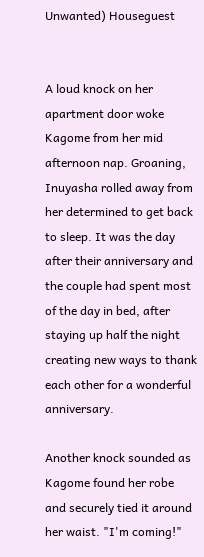Unwanted) Houseguest


A loud knock on her apartment door woke Kagome from her mid afternoon nap. Groaning, Inuyasha rolled away from her determined to get back to sleep. It was the day after their anniversary and the couple had spent most of the day in bed, after staying up half the night creating new ways to thank each other for a wonderful anniversary.

Another knock sounded as Kagome found her robe and securely tied it around her waist. "I'm coming!"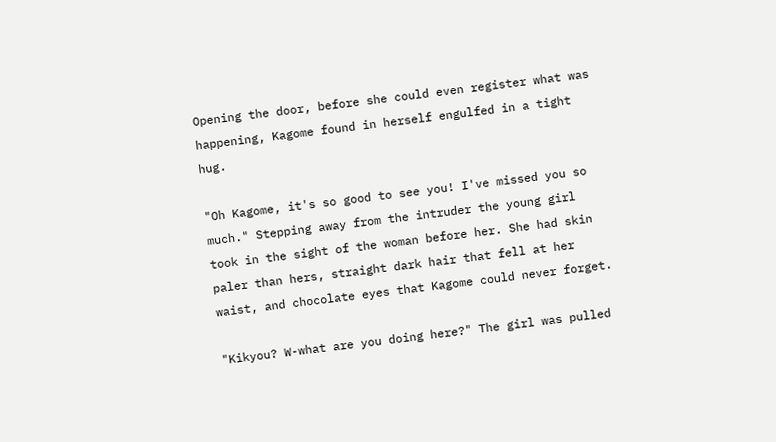Opening the door, before she could even register what was happening, Kagome found in herself engulfed in a tight hug.

"Oh Kagome, it's so good to see you! I've missed you so much." Stepping away from the intruder the young girl took in the sight of the woman before her. She had skin paler than hers, straight dark hair that fell at her waist, and chocolate eyes that Kagome could never forget.

"Kikyou? W-what are you doing here?" The girl was pulled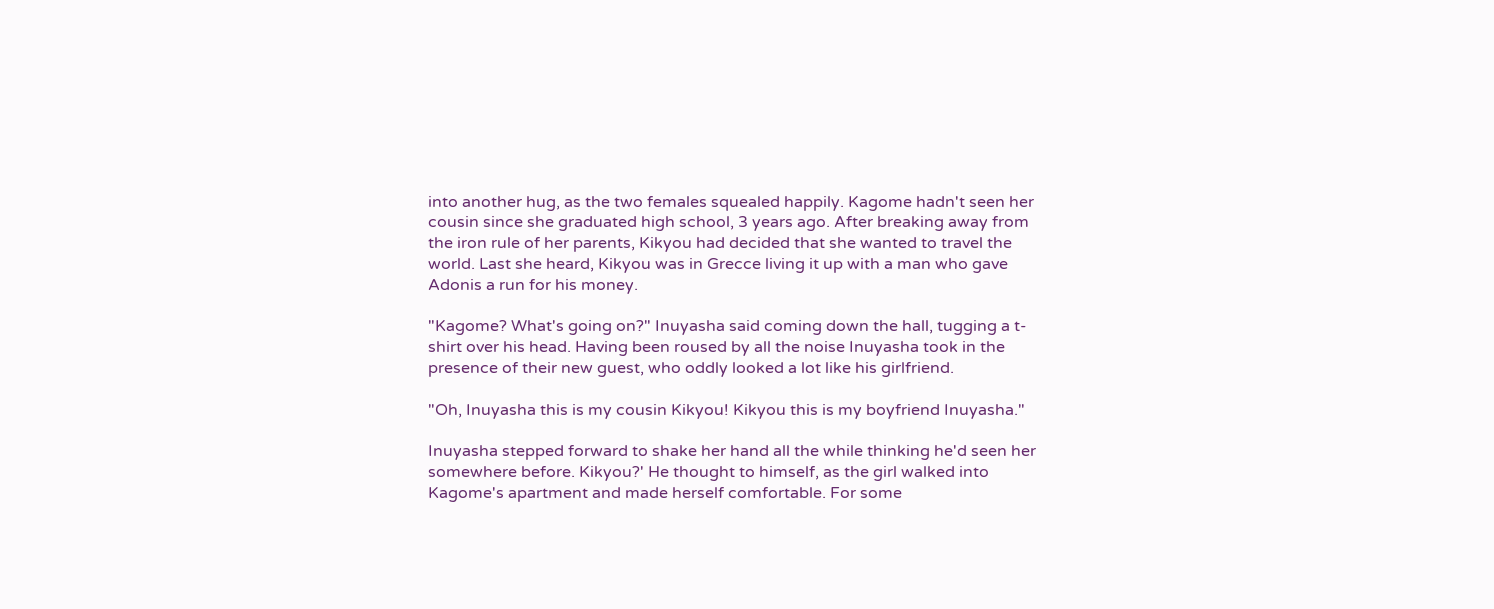into another hug, as the two females squealed happily. Kagome hadn't seen her cousin since she graduated high school, 3 years ago. After breaking away from the iron rule of her parents, Kikyou had decided that she wanted to travel the world. Last she heard, Kikyou was in Grecce living it up with a man who gave Adonis a run for his money.

"Kagome? What's going on?" Inuyasha said coming down the hall, tugging a t-shirt over his head. Having been roused by all the noise Inuyasha took in the presence of their new guest, who oddly looked a lot like his girlfriend.

"Oh, Inuyasha this is my cousin Kikyou! Kikyou this is my boyfriend Inuyasha."

Inuyasha stepped forward to shake her hand all the while thinking he'd seen her somewhere before. Kikyou?' He thought to himself, as the girl walked into Kagome's apartment and made herself comfortable. For some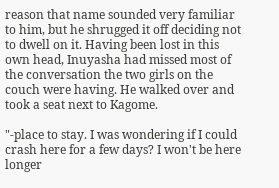reason that name sounded very familiar to him, but he shrugged it off deciding not to dwell on it. Having been lost in this own head, Inuyasha had missed most of the conversation the two girls on the couch were having. He walked over and took a seat next to Kagome.

"-place to stay. I was wondering if I could crash here for a few days? I won't be here longer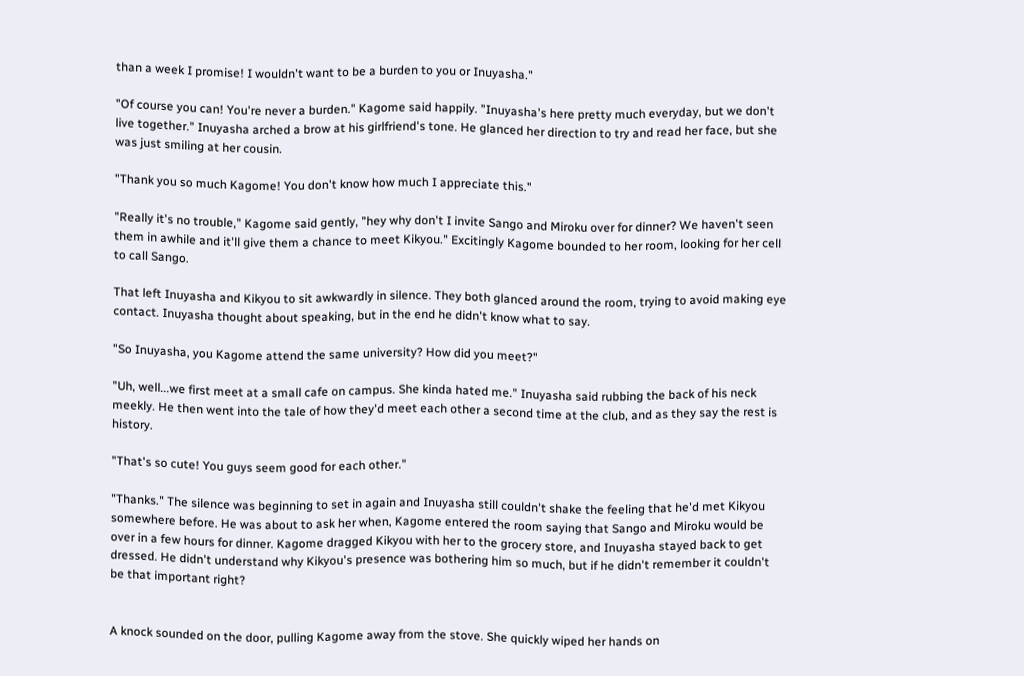than a week I promise! I wouldn't want to be a burden to you or Inuyasha."

"Of course you can! You're never a burden." Kagome said happily. "Inuyasha's here pretty much everyday, but we don't live together." Inuyasha arched a brow at his girlfriend's tone. He glanced her direction to try and read her face, but she was just smiling at her cousin.

"Thank you so much Kagome! You don't know how much I appreciate this."

"Really it's no trouble," Kagome said gently, "hey why don't I invite Sango and Miroku over for dinner? We haven't seen them in awhile and it'll give them a chance to meet Kikyou." Excitingly Kagome bounded to her room, looking for her cell to call Sango.

That left Inuyasha and Kikyou to sit awkwardly in silence. They both glanced around the room, trying to avoid making eye contact. Inuyasha thought about speaking, but in the end he didn't know what to say.

"So Inuyasha, you Kagome attend the same university? How did you meet?"

"Uh, well...we first meet at a small cafe on campus. She kinda hated me." Inuyasha said rubbing the back of his neck meekly. He then went into the tale of how they'd meet each other a second time at the club, and as they say the rest is history.

"That's so cute! You guys seem good for each other."

"Thanks." The silence was beginning to set in again and Inuyasha still couldn't shake the feeling that he'd met Kikyou somewhere before. He was about to ask her when, Kagome entered the room saying that Sango and Miroku would be over in a few hours for dinner. Kagome dragged Kikyou with her to the grocery store, and Inuyasha stayed back to get dressed. He didn't understand why Kikyou's presence was bothering him so much, but if he didn't remember it couldn't be that important right?


A knock sounded on the door, pulling Kagome away from the stove. She quickly wiped her hands on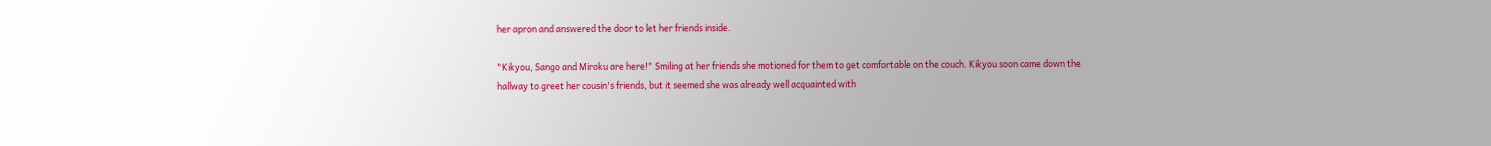her apron and answered the door to let her friends inside.

"Kikyou, Sango and Miroku are here!" Smiling at her friends she motioned for them to get comfortable on the couch. Kikyou soon came down the hallway to greet her cousin's friends, but it seemed she was already well acquainted with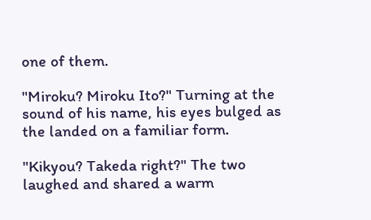one of them.

"Miroku? Miroku Ito?" Turning at the sound of his name, his eyes bulged as the landed on a familiar form.

"Kikyou? Takeda right?" The two laughed and shared a warm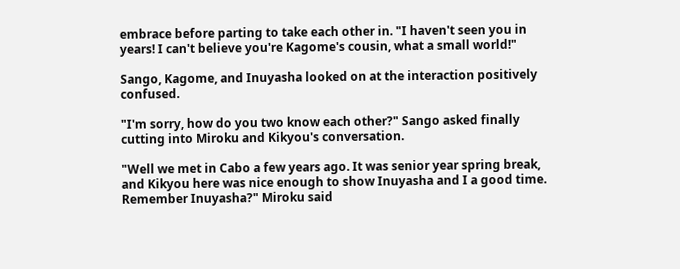embrace before parting to take each other in. "I haven't seen you in years! I can't believe you're Kagome's cousin, what a small world!"

Sango, Kagome, and Inuyasha looked on at the interaction positively confused.

"I'm sorry, how do you two know each other?" Sango asked finally cutting into Miroku and Kikyou's conversation.

"Well we met in Cabo a few years ago. It was senior year spring break, and Kikyou here was nice enough to show Inuyasha and I a good time. Remember Inuyasha?" Miroku said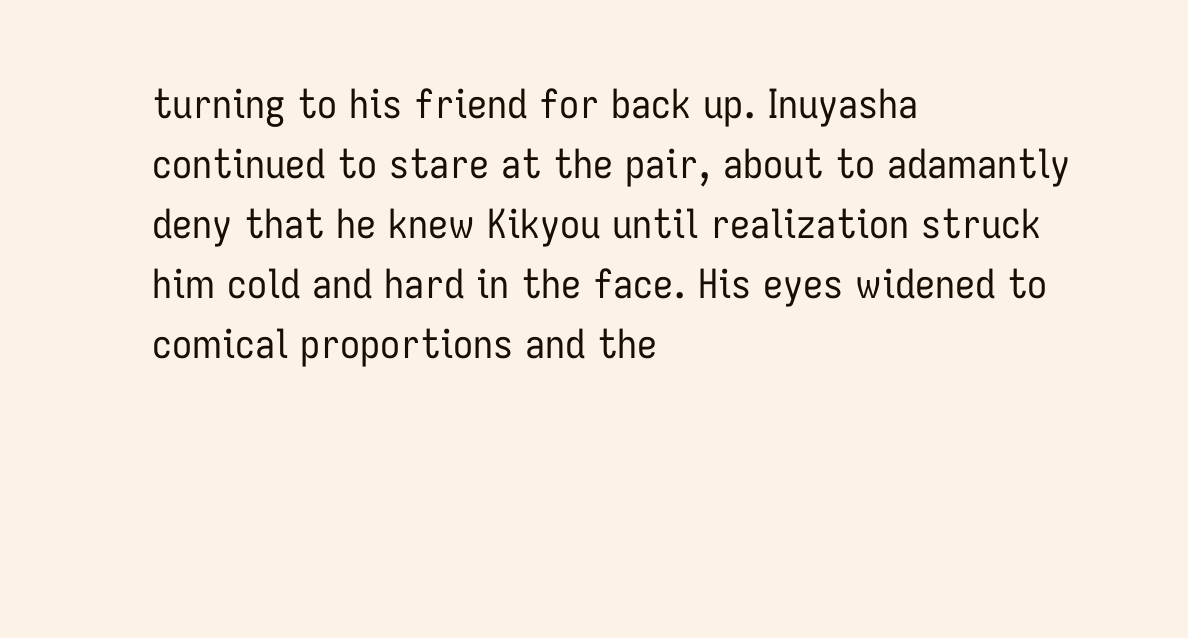turning to his friend for back up. Inuyasha continued to stare at the pair, about to adamantly deny that he knew Kikyou until realization struck him cold and hard in the face. His eyes widened to comical proportions and the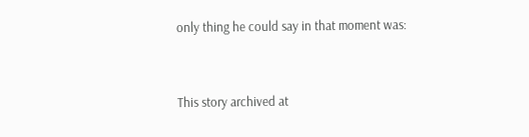only thing he could say in that moment was:


This story archived at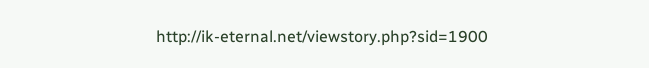http://ik-eternal.net/viewstory.php?sid=1900